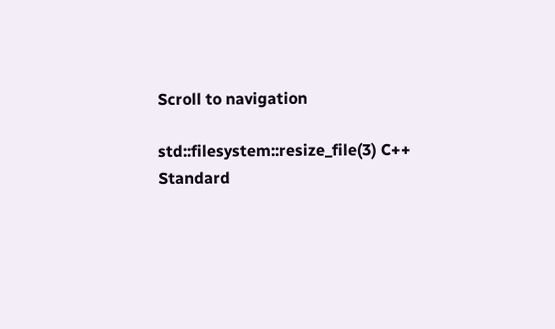Scroll to navigation

std::filesystem::resize_file(3) C++ Standard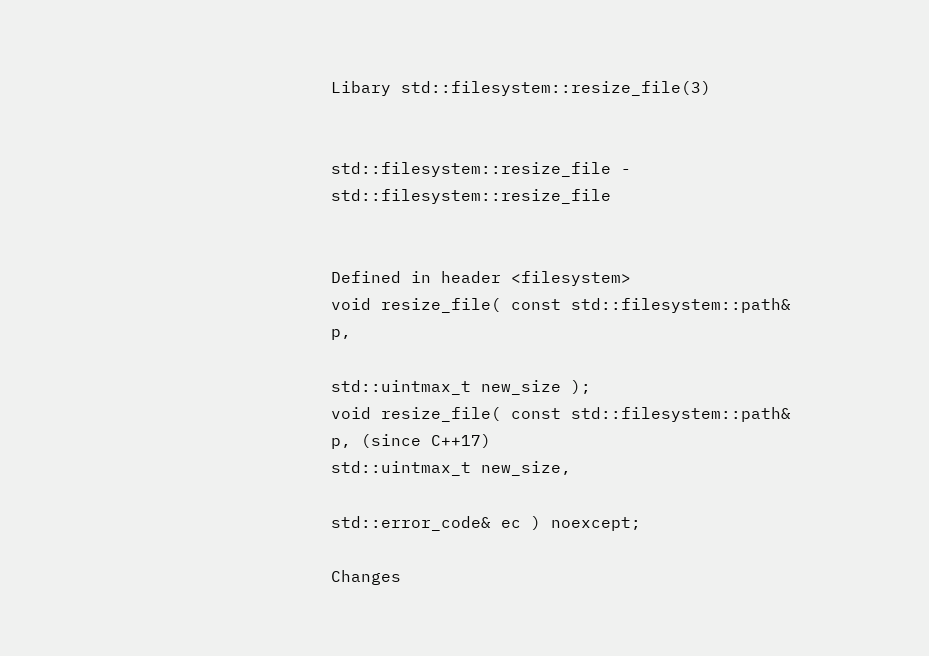Libary std::filesystem::resize_file(3)


std::filesystem::resize_file - std::filesystem::resize_file


Defined in header <filesystem>
void resize_file( const std::filesystem::path& p,

std::uintmax_t new_size );
void resize_file( const std::filesystem::path& p, (since C++17)
std::uintmax_t new_size,

std::error_code& ec ) noexcept;

Changes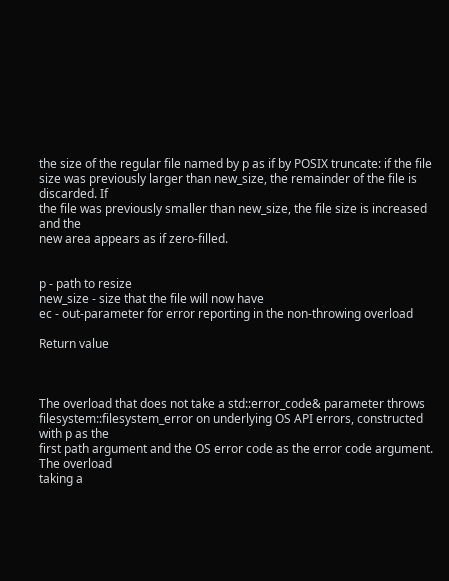the size of the regular file named by p as if by POSIX truncate: if the file
size was previously larger than new_size, the remainder of the file is discarded. If
the file was previously smaller than new_size, the file size is increased and the
new area appears as if zero-filled.


p - path to resize
new_size - size that the file will now have
ec - out-parameter for error reporting in the non-throwing overload

Return value



The overload that does not take a std::error_code& parameter throws
filesystem::filesystem_error on underlying OS API errors, constructed with p as the
first path argument and the OS error code as the error code argument. The overload
taking a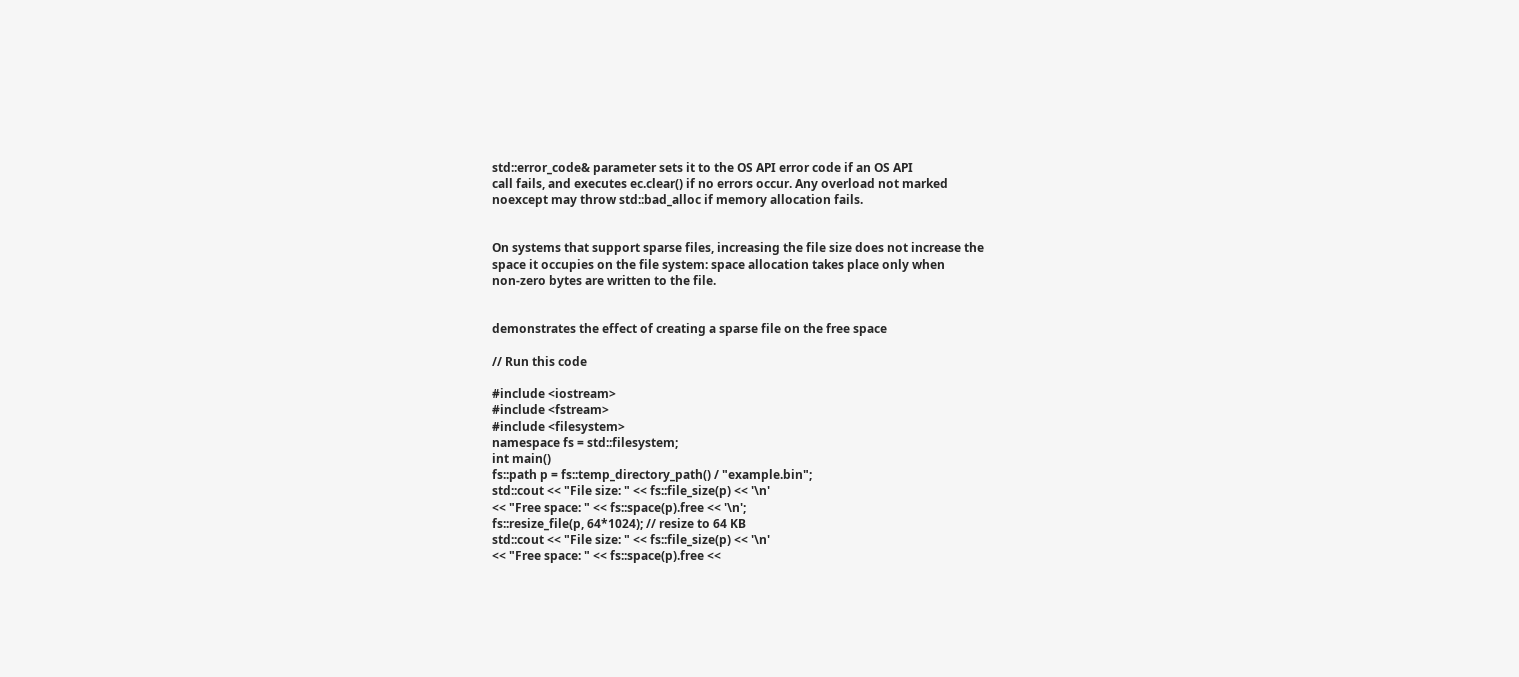std::error_code& parameter sets it to the OS API error code if an OS API
call fails, and executes ec.clear() if no errors occur. Any overload not marked
noexcept may throw std::bad_alloc if memory allocation fails.


On systems that support sparse files, increasing the file size does not increase the
space it occupies on the file system: space allocation takes place only when
non-zero bytes are written to the file.


demonstrates the effect of creating a sparse file on the free space

// Run this code

#include <iostream>
#include <fstream>
#include <filesystem>
namespace fs = std::filesystem;
int main()
fs::path p = fs::temp_directory_path() / "example.bin";
std::cout << "File size: " << fs::file_size(p) << '\n'
<< "Free space: " << fs::space(p).free << '\n';
fs::resize_file(p, 64*1024); // resize to 64 KB
std::cout << "File size: " << fs::file_size(p) << '\n'
<< "Free space: " << fs::space(p).free <<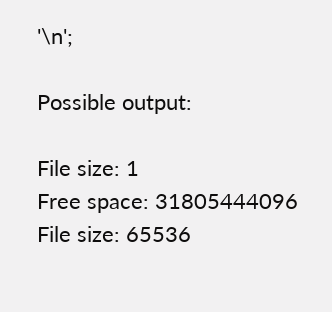'\n';

Possible output:

File size: 1
Free space: 31805444096
File size: 65536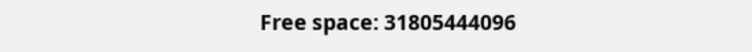Free space: 31805444096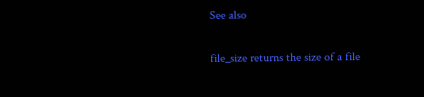See also

file_size returns the size of a file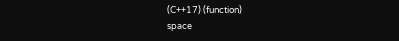(C++17) (function)
space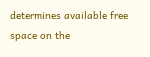determines available free space on the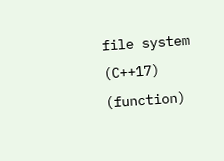file system
(C++17) (function)